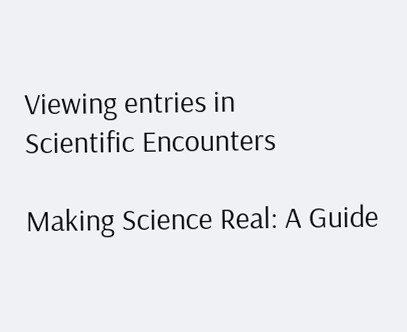Viewing entries in
Scientific Encounters

Making Science Real: A Guide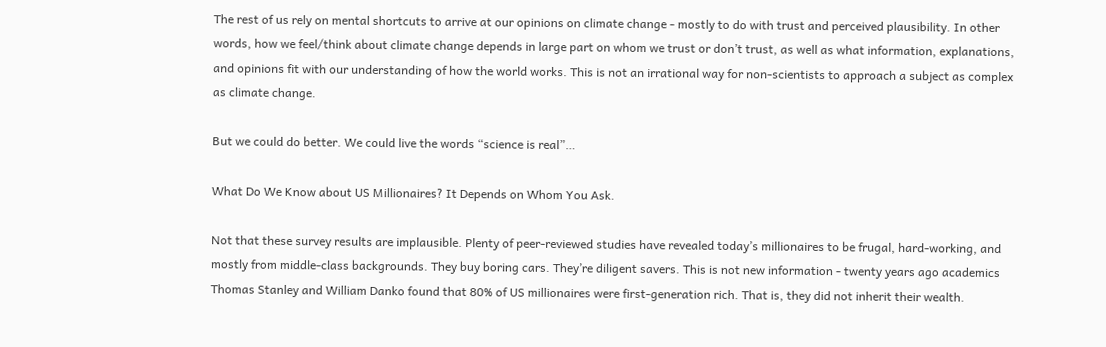The rest of us rely on mental shortcuts to arrive at our opinions on climate change - mostly to do with trust and perceived plausibility. In other words, how we feel/think about climate change depends in large part on whom we trust or don’t trust, as well as what information, explanations, and opinions fit with our understanding of how the world works. This is not an irrational way for non-scientists to approach a subject as complex as climate change.

But we could do better. We could live the words “science is real”…

What Do We Know about US Millionaires? It Depends on Whom You Ask.

Not that these survey results are implausible. Plenty of peer-reviewed studies have revealed today’s millionaires to be frugal, hard-working, and mostly from middle-class backgrounds. They buy boring cars. They’re diligent savers. This is not new information - twenty years ago academics Thomas Stanley and William Danko found that 80% of US millionaires were first-generation rich. That is, they did not inherit their wealth.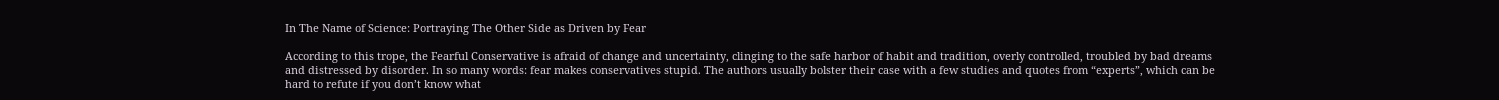In The Name of Science: Portraying The Other Side as Driven by Fear

According to this trope, the Fearful Conservative is afraid of change and uncertainty, clinging to the safe harbor of habit and tradition, overly controlled, troubled by bad dreams and distressed by disorder. In so many words: fear makes conservatives stupid. The authors usually bolster their case with a few studies and quotes from “experts”, which can be hard to refute if you don’t know what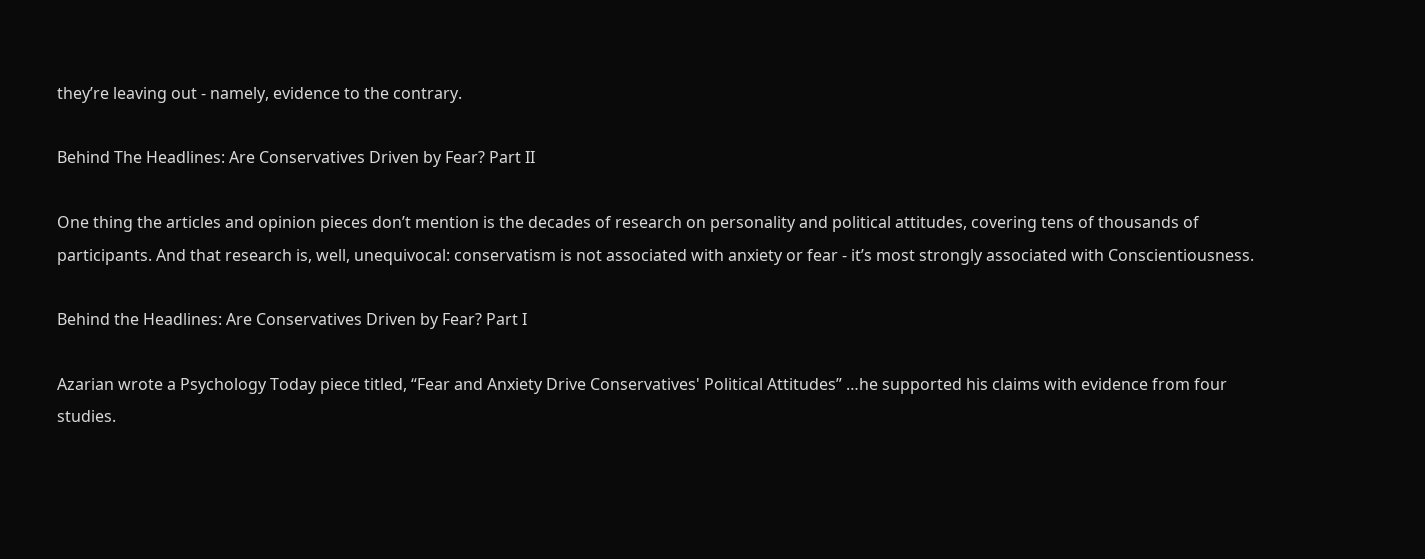they’re leaving out - namely, evidence to the contrary.

Behind The Headlines: Are Conservatives Driven by Fear? Part II

One thing the articles and opinion pieces don’t mention is the decades of research on personality and political attitudes, covering tens of thousands of participants. And that research is, well, unequivocal: conservatism is not associated with anxiety or fear - it’s most strongly associated with Conscientiousness.

Behind the Headlines: Are Conservatives Driven by Fear? Part I

Azarian wrote a Psychology Today piece titled, “Fear and Anxiety Drive Conservatives' Political Attitudes” …he supported his claims with evidence from four studies.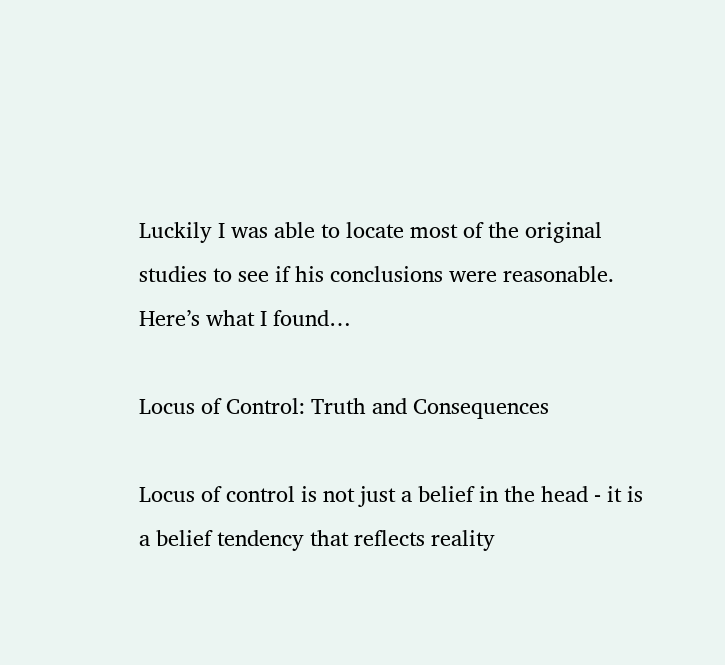Luckily I was able to locate most of the original studies to see if his conclusions were reasonable. Here’s what I found…

Locus of Control: Truth and Consequences

Locus of control is not just a belief in the head - it is a belief tendency that reflects reality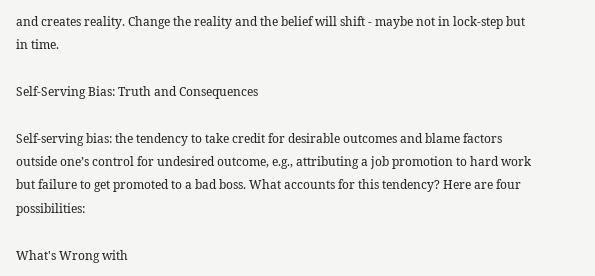and creates reality. Change the reality and the belief will shift - maybe not in lock-step but in time.

Self-Serving Bias: Truth and Consequences

Self-serving bias: the tendency to take credit for desirable outcomes and blame factors outside one’s control for undesired outcome, e.g., attributing a job promotion to hard work but failure to get promoted to a bad boss. What accounts for this tendency? Here are four possibilities:

What's Wrong with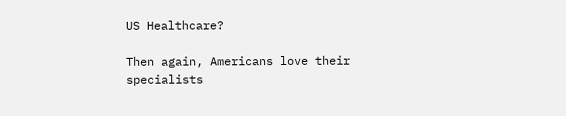US Healthcare?

Then again, Americans love their specialists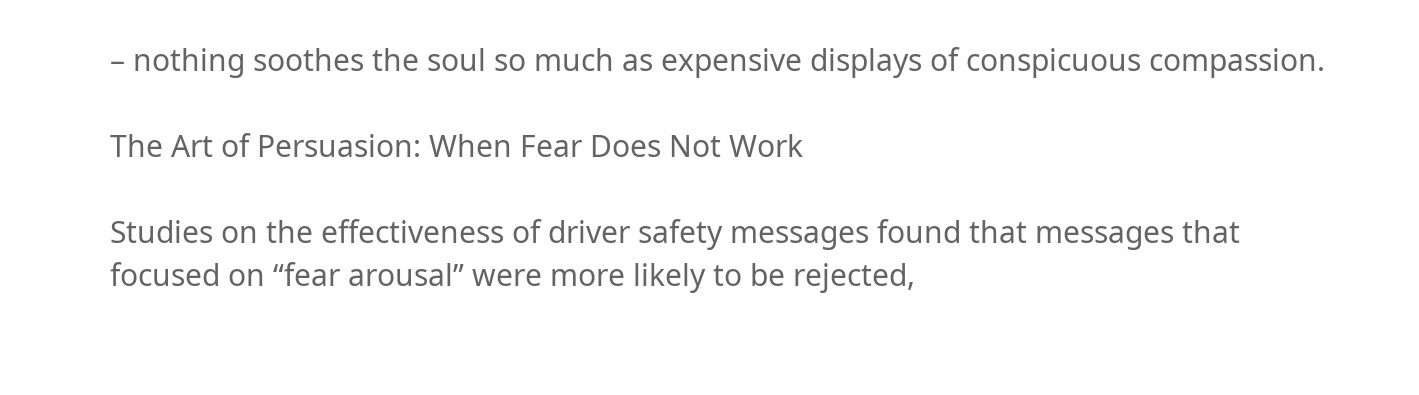– nothing soothes the soul so much as expensive displays of conspicuous compassion.

The Art of Persuasion: When Fear Does Not Work

Studies on the effectiveness of driver safety messages found that messages that focused on “fear arousal” were more likely to be rejected,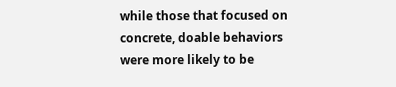while those that focused on concrete, doable behaviors were more likely to be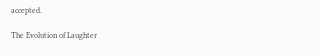accepted.

The Evolution of Laughter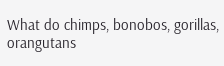What do chimps, bonobos, gorillas, orangutans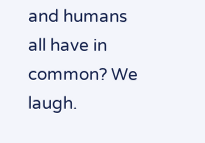and humans all have in common? We laugh.